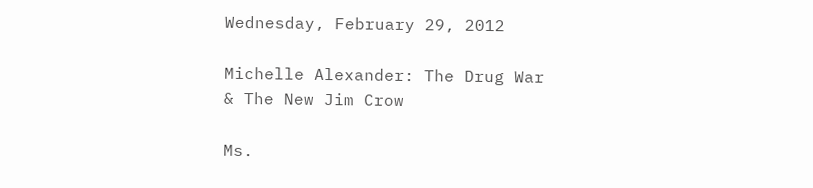Wednesday, February 29, 2012

Michelle Alexander: The Drug War & The New Jim Crow

Ms.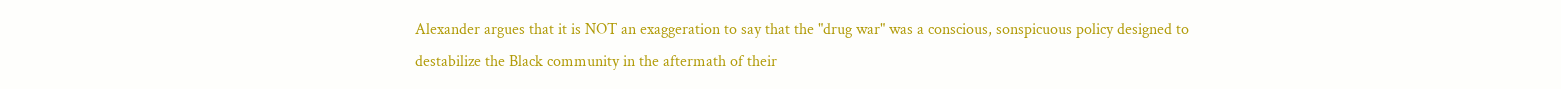Alexander argues that it is NOT an exaggeration to say that the "drug war" was a conscious, sonspicuous policy designed to destabilize the Black community in the aftermath of their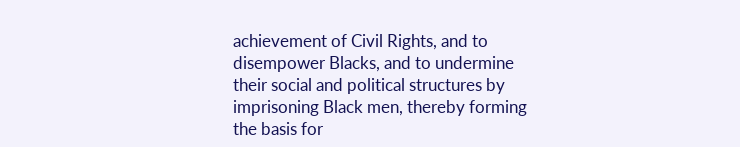achievement of Civil Rights, and to disempower Blacks, and to undermine their social and political structures by imprisoning Black men, thereby forming the basis for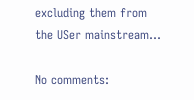excluding them from the USer mainstream...

No comments: